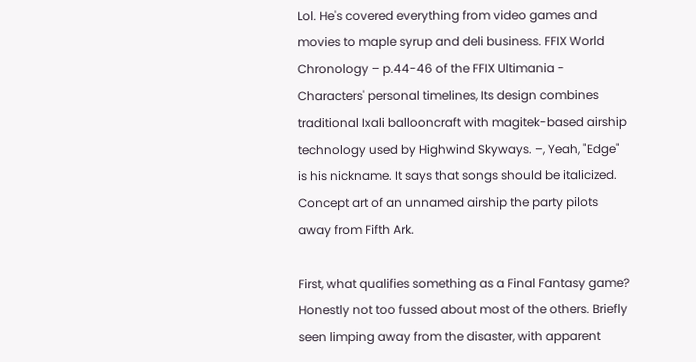Lol. He's covered everything from video games and movies to maple syrup and deli business. FFIX World Chronology – p.44-46 of the FFIX Ultimania - Characters' personal timelines, Its design combines traditional Ixali ballooncraft with magitek-based airship technology used by Highwind Skyways. –, Yeah, "Edge" is his nickname. It says that songs should be italicized. Concept art of an unnamed airship the party pilots away from Fifth Ark.

First, what qualifies something as a Final Fantasy game? Honestly not too fussed about most of the others. Briefly seen limping away from the disaster, with apparent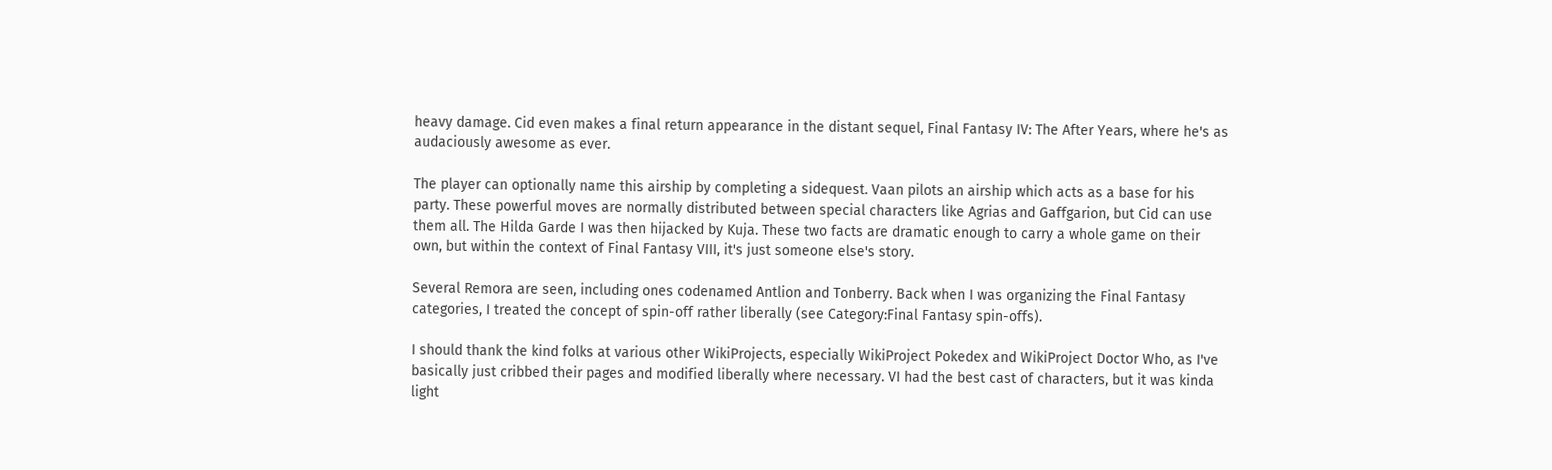heavy damage. Cid even makes a final return appearance in the distant sequel, Final Fantasy IV: The After Years, where he's as audaciously awesome as ever.

The player can optionally name this airship by completing a sidequest. Vaan pilots an airship which acts as a base for his party. These powerful moves are normally distributed between special characters like Agrias and Gaffgarion, but Cid can use them all. The Hilda Garde I was then hijacked by Kuja. These two facts are dramatic enough to carry a whole game on their own, but within the context of Final Fantasy VIII, it's just someone else's story.

Several Remora are seen, including ones codenamed Antlion and Tonberry. Back when I was organizing the Final Fantasy categories, I treated the concept of spin-off rather liberally (see Category:Final Fantasy spin-offs).

I should thank the kind folks at various other WikiProjects, especially WikiProject Pokedex and WikiProject Doctor Who, as I've basically just cribbed their pages and modified liberally where necessary. VI had the best cast of characters, but it was kinda light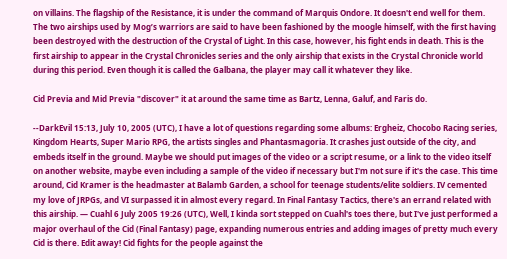on villains. The flagship of the Resistance, it is under the command of Marquis Ondore. It doesn't end well for them. The two airships used by Mog’s warriors are said to have been fashioned by the moogle himself, with the first having been destroyed with the destruction of the Crystal of Light. In this case, however, his fight ends in death. This is the first airship to appear in the Crystal Chronicles series and the only airship that exists in the Crystal Chronicle world during this period. Even though it is called the Galbana, the player may call it whatever they like.

Cid Previa and Mid Previa "discover" it at around the same time as Bartz, Lenna, Galuf, and Faris do.

--DarkEvil 15:13, July 10, 2005 (UTC), I have a lot of questions regarding some albums: Ergheiz, Chocobo Racing series, Kingdom Hearts, Super Mario RPG, the artists singles and Phantasmagoria. It crashes just outside of the city, and embeds itself in the ground. Maybe we should put images of the video or a script resume, or a link to the video itself on another website, maybe even including a sample of the video if necessary but I'm not sure if it's the case. This time around, Cid Kramer is the headmaster at Balamb Garden, a school for teenage students/elite soldiers. IV cemented my love of JRPGs, and VI surpassed it in almost every regard. In Final Fantasy Tactics, there's an errand related with this airship. — Cuahl 6 July 2005 19:26 (UTC), Well, I kinda sort stepped on Cuahl's toes there, but I've just performed a major overhaul of the Cid (Final Fantasy) page, expanding numerous entries and adding images of pretty much every Cid is there. Edit away! Cid fights for the people against the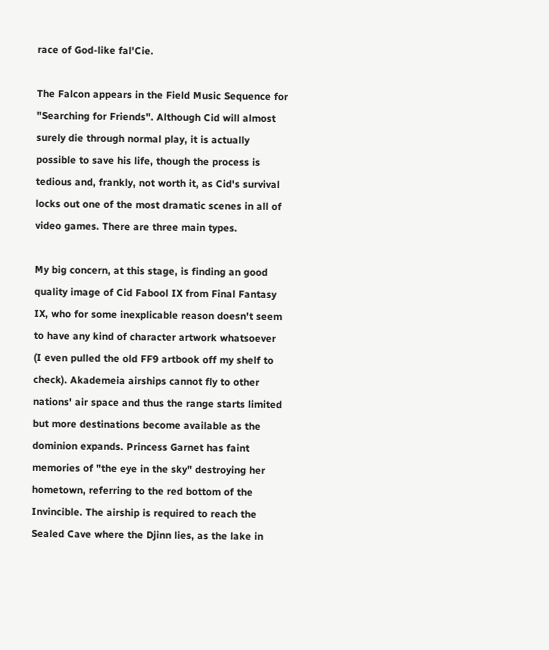race of God-like fal'Cie.

The Falcon appears in the Field Music Sequence for "Searching for Friends". Although Cid will almost surely die through normal play, it is actually possible to save his life, though the process is tedious and, frankly, not worth it, as Cid's survival locks out one of the most dramatic scenes in all of video games. There are three main types.

My big concern, at this stage, is finding an good quality image of Cid Fabool IX from Final Fantasy IX, who for some inexplicable reason doesn't seem to have any kind of character artwork whatsoever (I even pulled the old FF9 artbook off my shelf to check). Akademeia airships cannot fly to other nations' air space and thus the range starts limited but more destinations become available as the dominion expands. Princess Garnet has faint memories of "the eye in the sky" destroying her hometown, referring to the red bottom of the Invincible. The airship is required to reach the Sealed Cave where the Djinn lies, as the lake in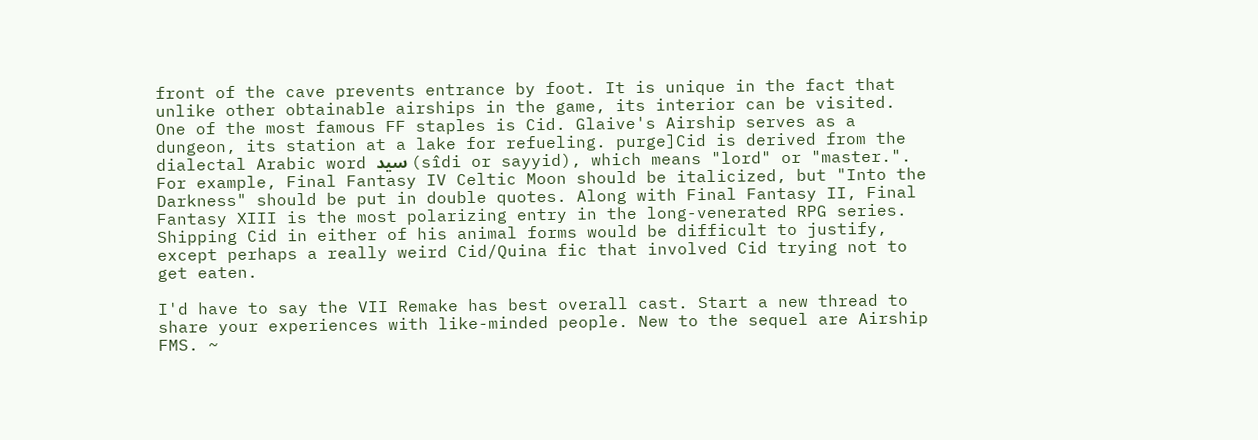front of the cave prevents entrance by foot. It is unique in the fact that unlike other obtainable airships in the game, its interior can be visited. One of the most famous FF staples is Cid. Glaive's Airship serves as a dungeon, its station at a lake for refueling. purge]Cid is derived from the dialectal Arabic word سيد (sîdi or sayyid), which means "lord" or "master.". For example, Final Fantasy IV Celtic Moon should be italicized, but "Into the Darkness" should be put in double quotes. Along with Final Fantasy II, Final Fantasy XIII is the most polarizing entry in the long-venerated RPG series. Shipping Cid in either of his animal forms would be difficult to justify, except perhaps a really weird Cid/Quina fic that involved Cid trying not to get eaten.

I'd have to say the VII Remake has best overall cast. Start a new thread to share your experiences with like-minded people. New to the sequel are Airship FMS. ~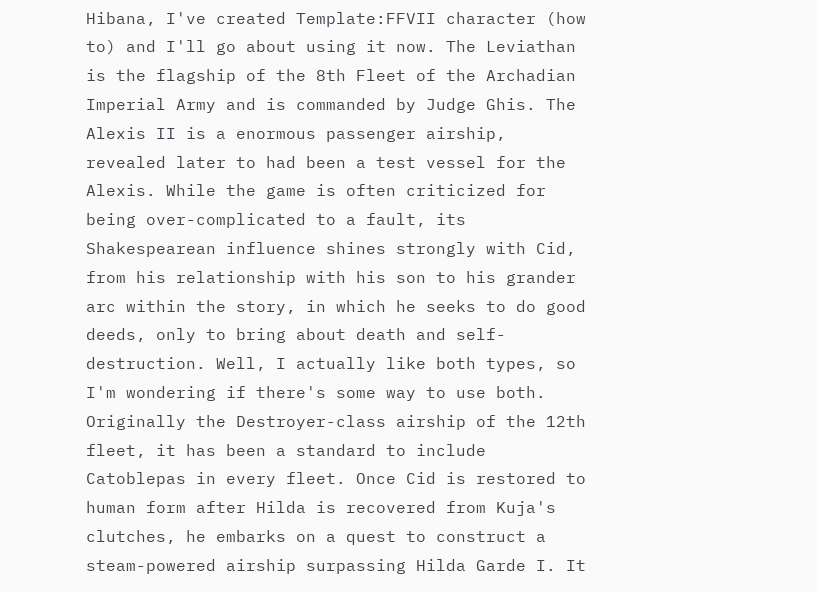Hibana, I've created Template:FFVII character (how to) and I'll go about using it now. The Leviathan is the flagship of the 8th Fleet of the Archadian Imperial Army and is commanded by Judge Ghis. The Alexis II is a enormous passenger airship, revealed later to had been a test vessel for the Alexis. While the game is often criticized for being over-complicated to a fault, its Shakespearean influence shines strongly with Cid, from his relationship with his son to his grander arc within the story, in which he seeks to do good deeds, only to bring about death and self-destruction. Well, I actually like both types, so I'm wondering if there's some way to use both. Originally the Destroyer-class airship of the 12th fleet, it has been a standard to include Catoblepas in every fleet. Once Cid is restored to human form after Hilda is recovered from Kuja's clutches, he embarks on a quest to construct a steam-powered airship surpassing Hilda Garde I. It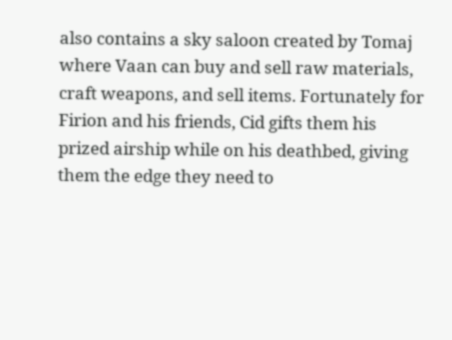also contains a sky saloon created by Tomaj where Vaan can buy and sell raw materials, craft weapons, and sell items. Fortunately for Firion and his friends, Cid gifts them his prized airship while on his deathbed, giving them the edge they need to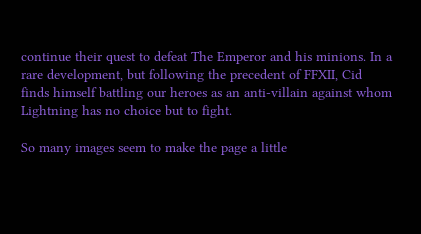continue their quest to defeat The Emperor and his minions. In a rare development, but following the precedent of FFXII, Cid finds himself battling our heroes as an anti-villain against whom Lightning has no choice but to fight.

So many images seem to make the page a little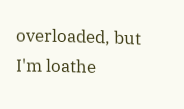overloaded, but I'm loathe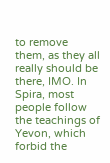to remove them, as they all really should be there, IMO. In Spira, most people follow the teachings of Yevon, which forbid the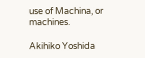use of Machina, or machines.

Akihiko Yoshida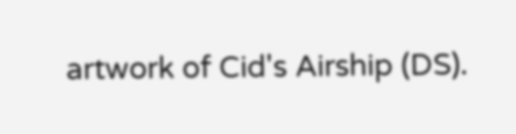artwork of Cid's Airship (DS).